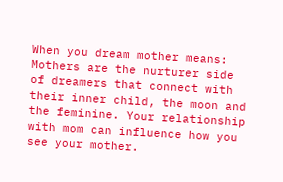When you dream mother means: Mothers are the nurturer side of dreamers that connect with their inner child, the moon and the feminine. Your relationship with mom can influence how you see your mother.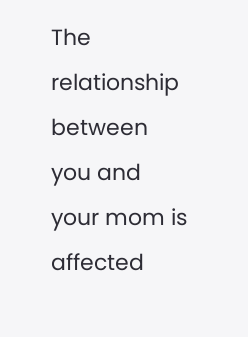The relationship between you and your mom is affected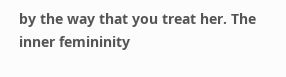by the way that you treat her. The inner femininity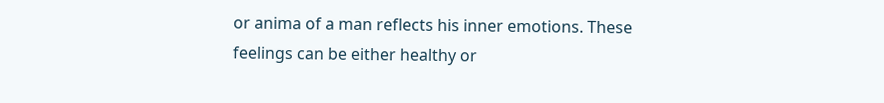or anima of a man reflects his inner emotions. These feelings can be either healthy or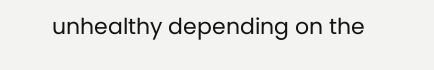unhealthy depending on the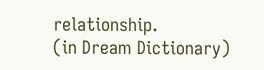relationship.
(in Dream Dictionary)